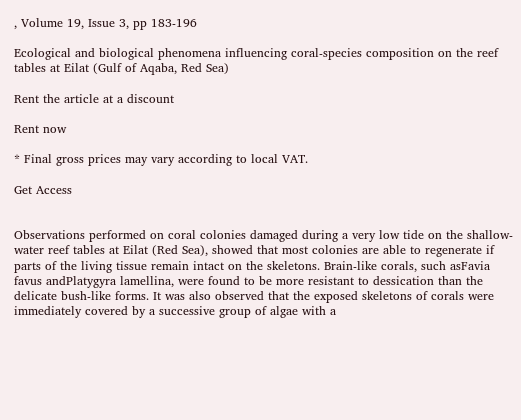, Volume 19, Issue 3, pp 183-196

Ecological and biological phenomena influencing coral-species composition on the reef tables at Eilat (Gulf of Aqaba, Red Sea)

Rent the article at a discount

Rent now

* Final gross prices may vary according to local VAT.

Get Access


Observations performed on coral colonies damaged during a very low tide on the shallow-water reef tables at Eilat (Red Sea), showed that most colonies are able to regenerate if parts of the living tissue remain intact on the skeletons. Brain-like corals, such asFavia favus andPlatygyra lamellina, were found to be more resistant to dessication than the delicate bush-like forms. It was also observed that the exposed skeletons of corals were immediately covered by a successive group of algae with a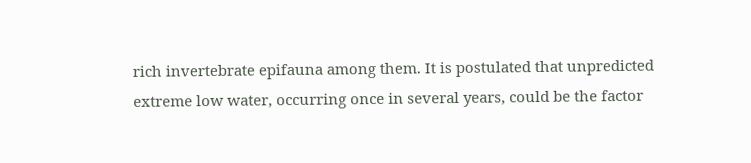rich invertebrate epifauna among them. It is postulated that unpredicted extreme low water, occurring once in several years, could be the factor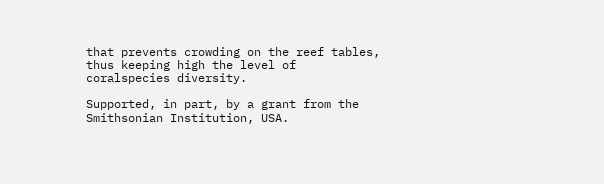that prevents crowding on the reef tables, thus keeping high the level of coralspecies diversity.

Supported, in part, by a grant from the Smithsonian Institution, USA.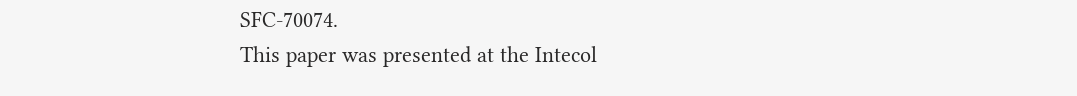SFC-70074.
This paper was presented at the Intecol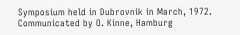Symposium held in Dubrovnik in March, 1972.
Communicated by O. Kinne, Hamburg